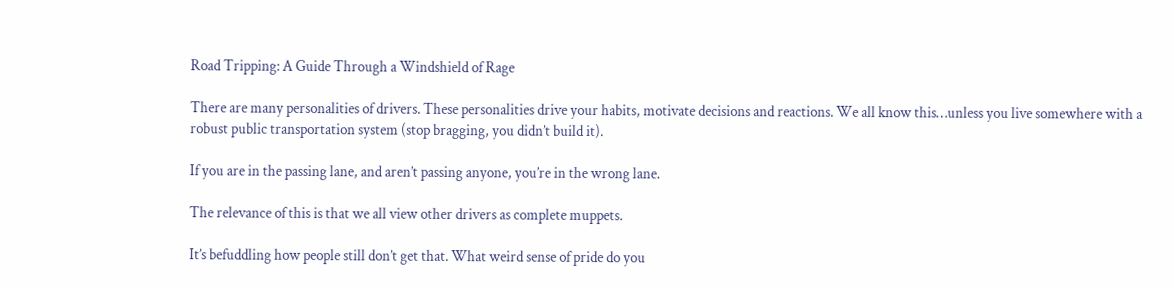Road Tripping: A Guide Through a Windshield of Rage

There are many personalities of drivers. These personalities drive your habits, motivate decisions and reactions. We all know this…unless you live somewhere with a robust public transportation system (stop bragging, you didn’t build it).

If you are in the passing lane, and aren’t passing anyone, you’re in the wrong lane.

The relevance of this is that we all view other drivers as complete muppets.

It’s befuddling how people still don’t get that. What weird sense of pride do you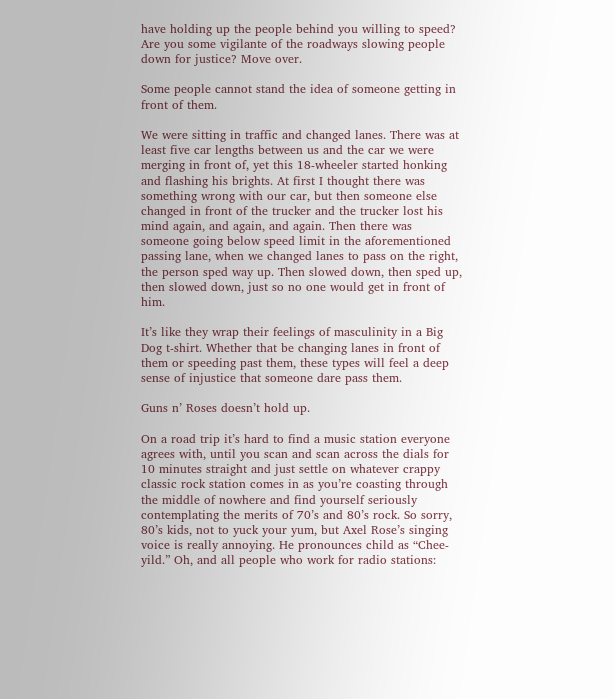have holding up the people behind you willing to speed? Are you some vigilante of the roadways slowing people down for justice? Move over.

Some people cannot stand the idea of someone getting in front of them.

We were sitting in traffic and changed lanes. There was at least five car lengths between us and the car we were merging in front of, yet this 18-wheeler started honking and flashing his brights. At first I thought there was something wrong with our car, but then someone else changed in front of the trucker and the trucker lost his mind again, and again, and again. Then there was someone going below speed limit in the aforementioned passing lane, when we changed lanes to pass on the right, the person sped way up. Then slowed down, then sped up, then slowed down, just so no one would get in front of him.

It’s like they wrap their feelings of masculinity in a Big Dog t-shirt. Whether that be changing lanes in front of them or speeding past them, these types will feel a deep sense of injustice that someone dare pass them.

Guns n’ Roses doesn’t hold up.

On a road trip it’s hard to find a music station everyone agrees with, until you scan and scan across the dials for 10 minutes straight and just settle on whatever crappy classic rock station comes in as you’re coasting through the middle of nowhere and find yourself seriously contemplating the merits of 70’s and 80’s rock. So sorry, 80’s kids, not to yuck your yum, but Axel Rose’s singing voice is really annoying. He pronounces child as “Chee-yild.” Oh, and all people who work for radio stations: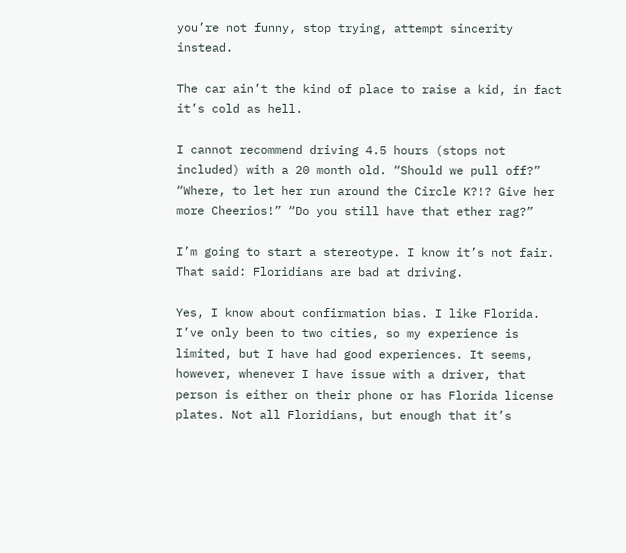you’re not funny, stop trying, attempt sincerity instead.

The car ain’t the kind of place to raise a kid, in fact it’s cold as hell.

I cannot recommend driving 4.5 hours (stops not included) with a 20 month old. “Should we pull off?” “Where, to let her run around the Circle K?!? Give her more Cheerios!” “Do you still have that ether rag?”

I’m going to start a stereotype. I know it’s not fair. That said: Floridians are bad at driving.

Yes, I know about confirmation bias. I like Florida. I’ve only been to two cities, so my experience is limited, but I have had good experiences. It seems, however, whenever I have issue with a driver, that person is either on their phone or has Florida license plates. Not all Floridians, but enough that it’s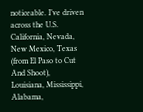noticeable. I’ve driven across the U.S. California, Nevada, New Mexico, Texas (from El Paso to Cut And Shoot), Louisiana, Mississippi, Alabama,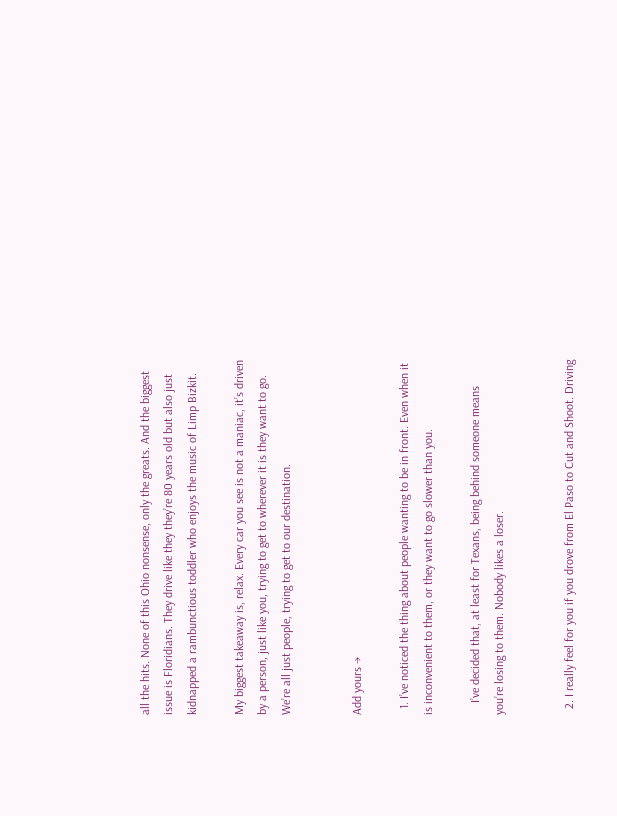all the hits. None of this Ohio nonsense, only the greats. And the biggest issue is Floridians. They drive like they they’re 80 years old but also just kidnapped a rambunctious toddler who enjoys the music of Limp Bizkit.

My biggest takeaway is, relax. Every car you see is not a maniac, it’s driven by a person, just like you, trying to get to wherever it is they want to go. We’re all just people, trying to get to our destination.


Add yours →

  1. I’ve noticed the thing about people wanting to be in front. Even when it is inconvenient to them, or they want to go slower than you.

    I’ve decided that, at least for Texans, being behind someone means you’re losing to them. Nobody likes a loser.


  2. I really feel for you if you drove from El Paso to Cut and Shoot. Driving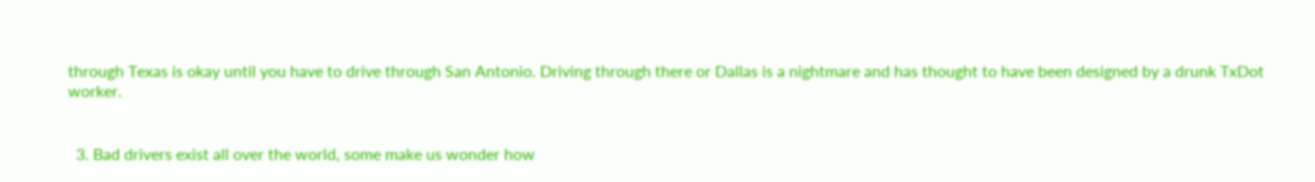through Texas is okay until you have to drive through San Antonio. Driving through there or Dallas is a nightmare and has thought to have been designed by a drunk TxDot worker.


  3. Bad drivers exist all over the world, some make us wonder how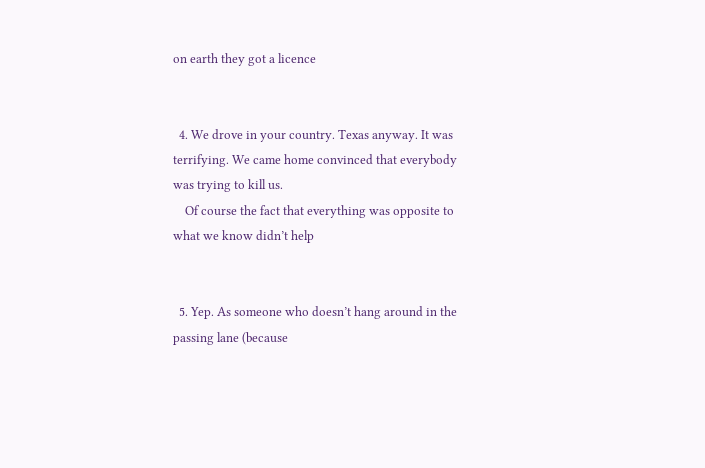on earth they got a licence


  4. We drove in your country. Texas anyway. It was terrifying. We came home convinced that everybody was trying to kill us.
    Of course the fact that everything was opposite to what we know didn’t help


  5. Yep. As someone who doesn’t hang around in the passing lane (because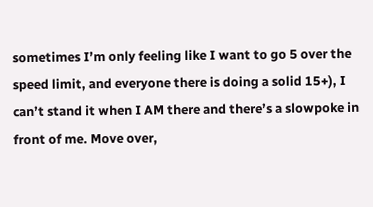sometimes I’m only feeling like I want to go 5 over the speed limit, and everyone there is doing a solid 15+), I can’t stand it when I AM there and there’s a slowpoke in front of me. Move over,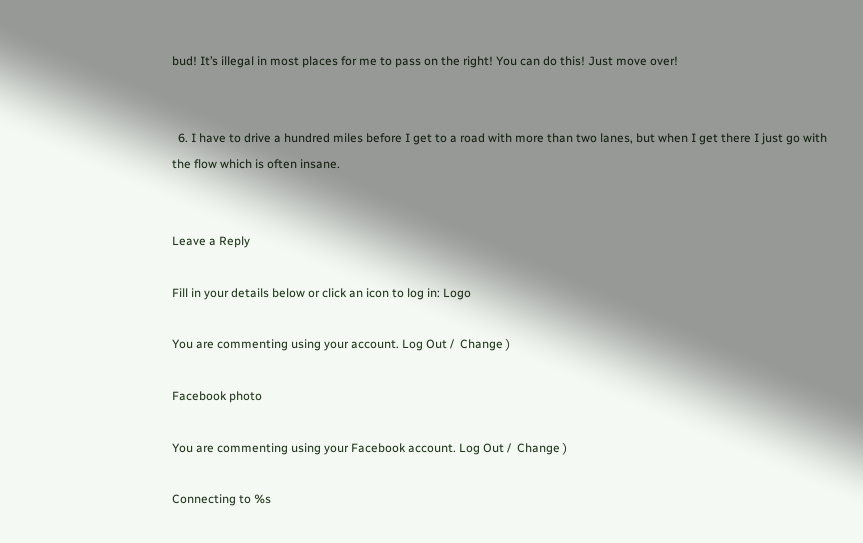bud! It’s illegal in most places for me to pass on the right! You can do this! Just move over!


  6. I have to drive a hundred miles before I get to a road with more than two lanes, but when I get there I just go with the flow which is often insane.


Leave a Reply

Fill in your details below or click an icon to log in: Logo

You are commenting using your account. Log Out /  Change )

Facebook photo

You are commenting using your Facebook account. Log Out /  Change )

Connecting to %s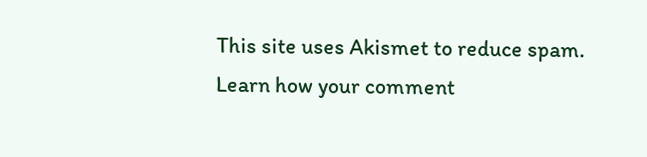This site uses Akismet to reduce spam. Learn how your comment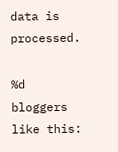data is processed.

%d bloggers like this: